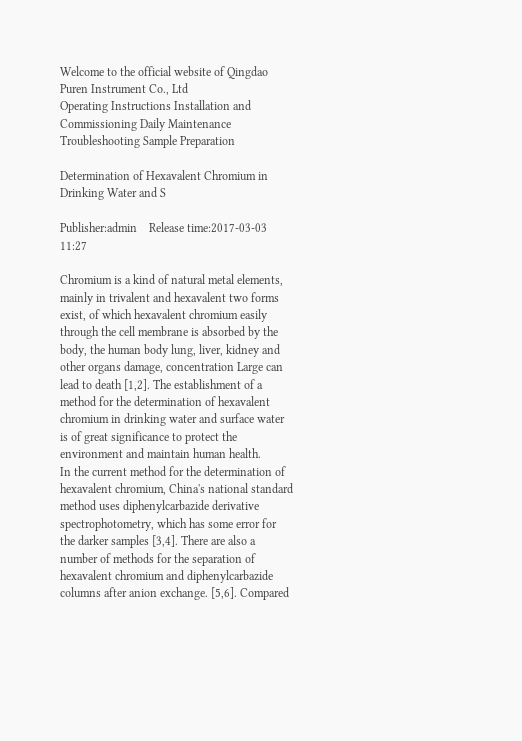Welcome to the official website of Qingdao Puren Instrument Co., Ltd
Operating Instructions Installation and Commissioning Daily Maintenance Troubleshooting Sample Preparation

Determination of Hexavalent Chromium in Drinking Water and S

Publisher:admin    Release time:2017-03-03 11:27

Chromium is a kind of natural metal elements, mainly in trivalent and hexavalent two forms exist, of which hexavalent chromium easily through the cell membrane is absorbed by the body, the human body lung, liver, kidney and other organs damage, concentration Large can lead to death [1,2]. The establishment of a method for the determination of hexavalent chromium in drinking water and surface water is of great significance to protect the environment and maintain human health.
In the current method for the determination of hexavalent chromium, China's national standard method uses diphenylcarbazide derivative spectrophotometry, which has some error for the darker samples [3,4]. There are also a number of methods for the separation of hexavalent chromium and diphenylcarbazide columns after anion exchange. [5,6]. Compared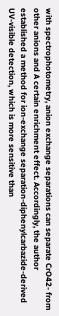with spectrophotometry, anion exchange separations can separate CrO42- from other anions and A certain enrichment effect. Accordingly, the author established a method for ion-exchange separation-diphenylcarbazide-derived UV-visible detection, which is more sensitive than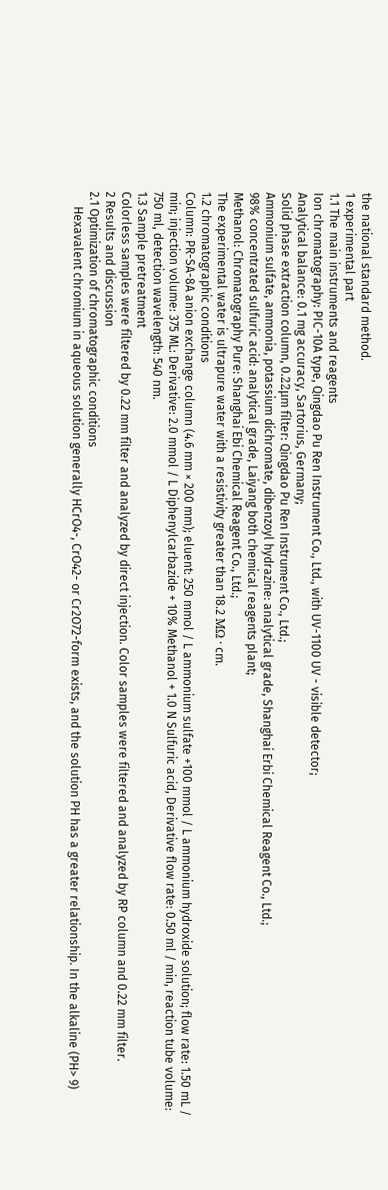the national standard method.
1 experimental part
1.1 The main instruments and reagents
Ion chromatography: PIC-10A type, Qingdao Pu Ren Instrument Co., Ltd., with UV-1100 UV - visible detector;
Analytical balance: 0.1 mg accuracy, Sartorius, Germany;
Solid phase extraction column, 0.22μm filter: Qingdao Pu Ren Instrument Co., Ltd.;
Ammonium sulfate, ammonia, potassium dichromate, dibenzoyl hydrazine: analytical grade, Shanghai Erbi Chemical Reagent Co., Ltd.;
98% concentrated sulfuric acid: analytical grade, Laiyang both chemical reagents plant;
Methanol: Chromatography Pure: Shanghai Ebi Chemical Reagent Co., Ltd.;
The experimental water is ultrapure water with a resistivity greater than 18.2 MΩ · cm.
1.2 chromatographic conditions
Column: PR-SA-8A anion exchange column (4.6 mm × 200 mm); eluent: 250 mmol / L ammonium sulfate +100 mmol / L ammonium hydroxide solution; flow rate: 1.50 mL / min; injection volume: 375 ML: Derivative: 2.0 mmol / L Diphenylcarbazide + 10% Methanol + 1.0 N Sulfuric acid, Derivative flow rate: 0.50 ml / min, reaction tube volume: 750 ml, detection wavelength: 540 nm.
1.3 Sample pretreatment
Colorless samples were filtered by 0.22 mm filter and analyzed by direct injection. Color samples were filtered and analyzed by RP column and 0.22 mm filter.
2 Results and discussion
2.1 Optimization of chromatographic conditions
     Hexavalent chromium in aqueous solution generally HCrO4-, CrO42- or Cr2O72-form exists, and the solution PH has a greater relationship. In the alkaline (PH> 9)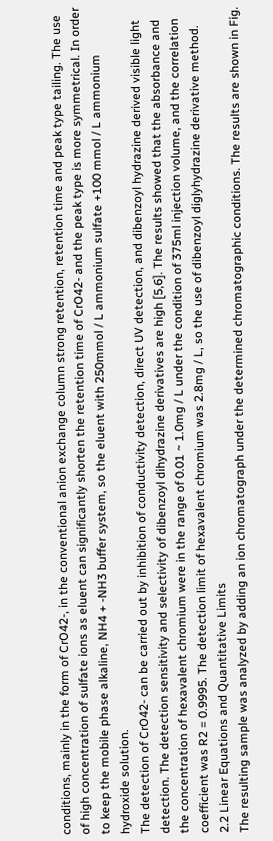conditions, mainly in the form of CrO42-, in the conventional anion exchange column strong retention, retention time and peak type tailing. The use of high concentration of sulfate ions as eluent can significantly shorten the retention time of CrO42- and the peak type is more symmetrical. In order to keep the mobile phase alkaline, NH4 + -NH3 buffer system, so the eluent with 250mmol / L ammonium sulfate +100 mmol / L ammonium hydroxide solution.
The detection of CrO42- can be carried out by inhibition of conductivity detection, direct UV detection, and dibenzoyl hydrazine derived visible light detection. The detection sensitivity and selectivity of dibenzoyl dihydrazine derivatives are high [5,6]. The results showed that the absorbance and the concentration of hexavalent chromium were in the range of 0.01 ~ 1.0mg / L under the condition of 375ml injection volume, and the correlation coefficient was R2 = 0.9995. The detection limit of hexavalent chromium was 2.8mg / L, so the use of dibenzoyl diglyhydrazine derivative method.
2.2 Linear Equations and Quantitative Limits
The resulting sample was analyzed by adding an ion chromatograph under the determined chromatographic conditions. The results are shown in Fig.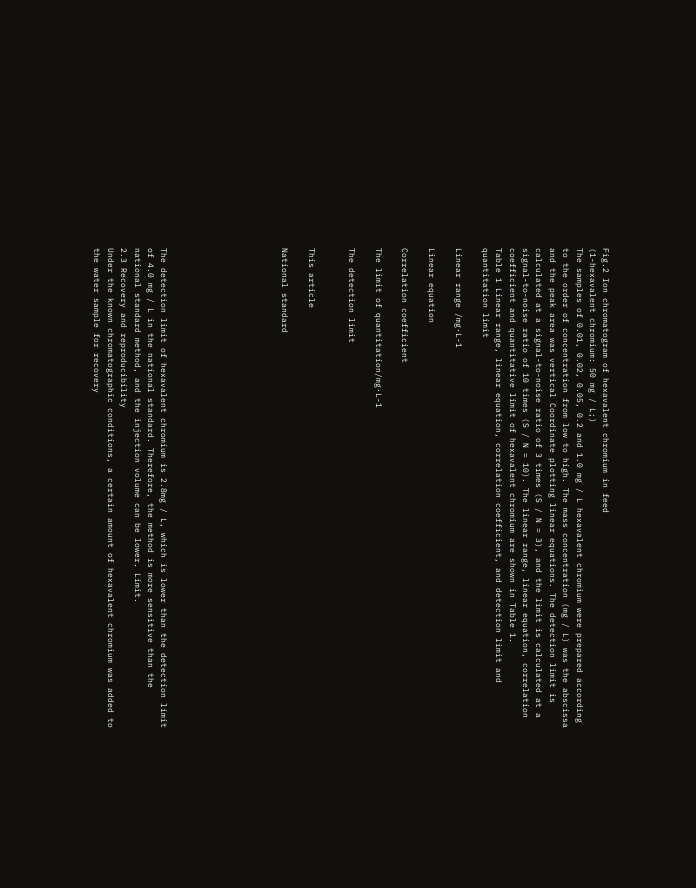Fig.2 Ion chromatogram of hexavalent chromium in feed
(1-hexavalent chromium: 50 mg / L;)
The samples of 0.01, 0.02, 0.05, 0.2 and 1.0 mg / L hexavalent chromium were prepared according to the order of concentration from low to high. The mass concentration (mg / L) was the abscissa and the peak area was vertical Coordinate plotting linear equations. The detection limit is calculated at a signal-to-noise ratio of 3 times (S / N = 3), and the limit is calculated at a signal-to-noise ratio of 10 times (S / N = 10). The linear range, linear equation, correlation coefficient and quantitative limit of hexavalent chromium are shown in Table 1.
Table 1 Linear range, linear equation, correlation coefficient, and detection limit and quantitation limit

Linear range /mg·L-1

Linear equation

Correlation coefficient

The limit of quantitation/mg·L-1

The detection limit


This article

National standard








The detection limit of hexavalent chromium is 2.8mg / L, which is lower than the detection limit of 4.0 mg / L in the national standard. Therefore, the method is more sensitive than the national standard method, and the injection volume can be lower. Limit.
2.3 Recovery and reproducibility
Under the known chromatographic conditions, a certain amount of hexavalent chromium was added to the water sample for recovery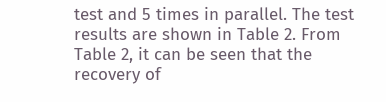test and 5 times in parallel. The test results are shown in Table 2. From Table 2, it can be seen that the recovery of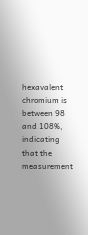hexavalent chromium is between 98 and 108%, indicating that the measurement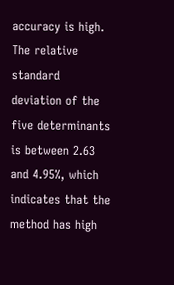accuracy is high. The relative standard deviation of the five determinants is between 2.63 and 4.95%, which indicates that the method has high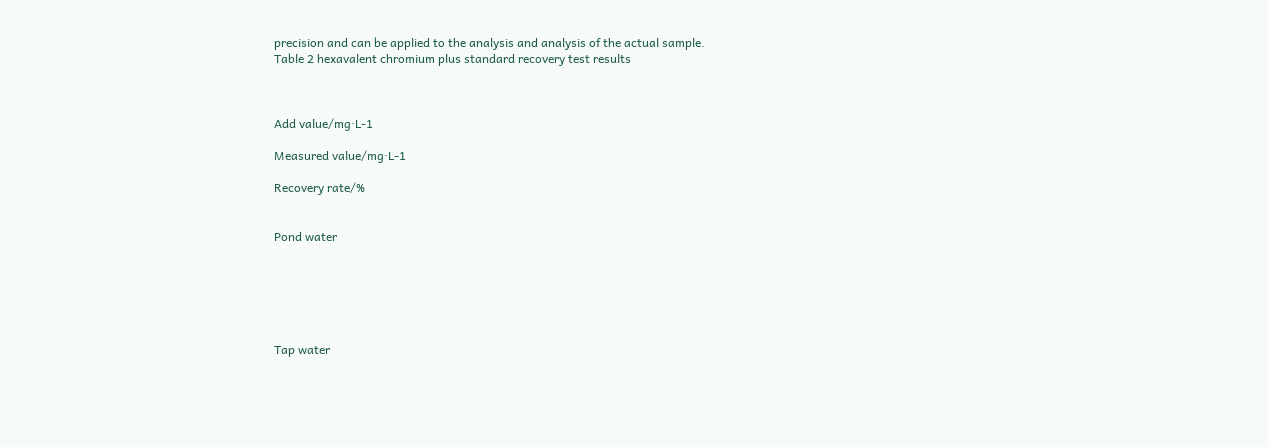precision and can be applied to the analysis and analysis of the actual sample.
Table 2 hexavalent chromium plus standard recovery test results



Add value/mg·L-1

Measured value/mg·L-1

Recovery rate/%


Pond water






Tap water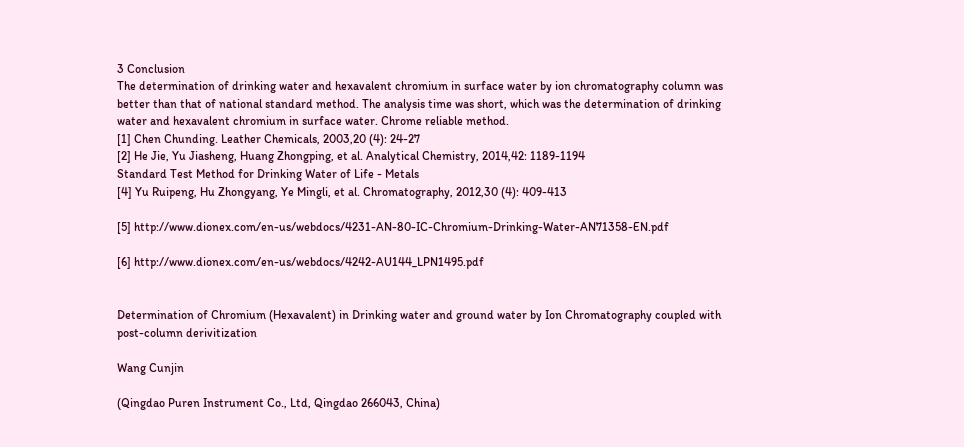3 Conclusion
The determination of drinking water and hexavalent chromium in surface water by ion chromatography column was better than that of national standard method. The analysis time was short, which was the determination of drinking water and hexavalent chromium in surface water. Chrome reliable method.
[1] Chen Chunding. Leather Chemicals, 2003,20 (4): 24-27
[2] He Jie, Yu Jiasheng, Huang Zhongping, et al. Analytical Chemistry, 2014,42: 1189-1194
Standard Test Method for Drinking Water of Life - Metals
[4] Yu Ruipeng, Hu Zhongyang, Ye Mingli, et al. Chromatography, 2012,30 (4): 409-413

[5] http://www.dionex.com/en-us/webdocs/4231-AN-80-IC-Chromium-Drinking-Water-AN71358-EN.pdf

[6] http://www.dionex.com/en-us/webdocs/4242-AU144_LPN1495.pdf


Determination of Chromium (Hexavalent) in Drinking water and ground water by Ion Chromatography coupled with post-column derivitization

Wang Cunjin

(Qingdao Puren Instrument Co., Ltd, Qingdao 266043, China)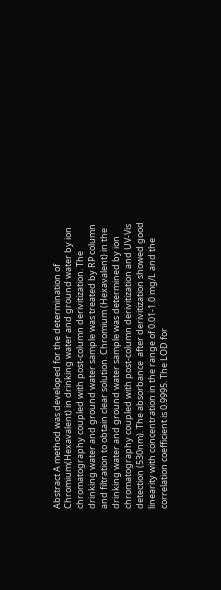Abstract A method was developed for the determination of Chromium(Hexavalent) in drinking water and ground water by ion chromatography coupled with post-column derivitization. The drinking water and ground water sample was treated by RP column and filtration to obtain clear solution. Chromium (Hexavalent) in the drinking water and ground water sample was determined by ion chromatography coupled with post-column derivitization and UV-Vis detection (530nm). The absorbance  after derivitization showed good linearity with concentration in the range of 0.01-1.0 mg/L and the correlation coefficient is 0.9995. The LOD for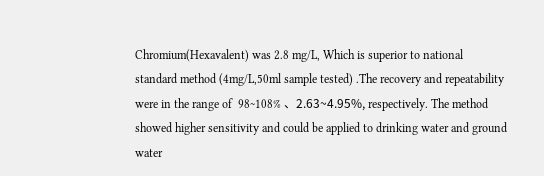Chromium(Hexavalent) was 2.8 mg/L, Which is superior to national standard method (4mg/L,50ml sample tested) .The recovery and repeatability were in the range of  98~108% 、2.63~4.95%, respectively. The method showed higher sensitivity and could be applied to drinking water and ground water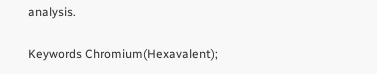analysis.

Keywords Chromium(Hexavalent);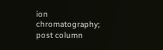ion chromatography; post column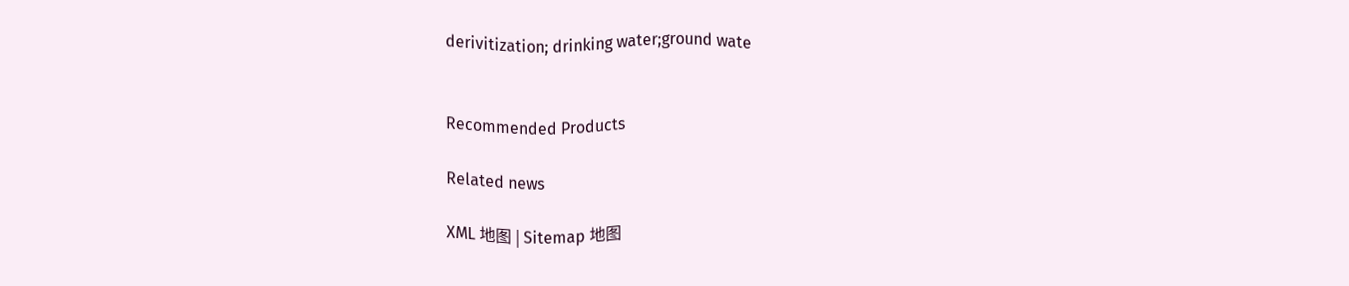derivitization; drinking water;ground wate


Recommended Products

Related news

XML 地图 | Sitemap 地图